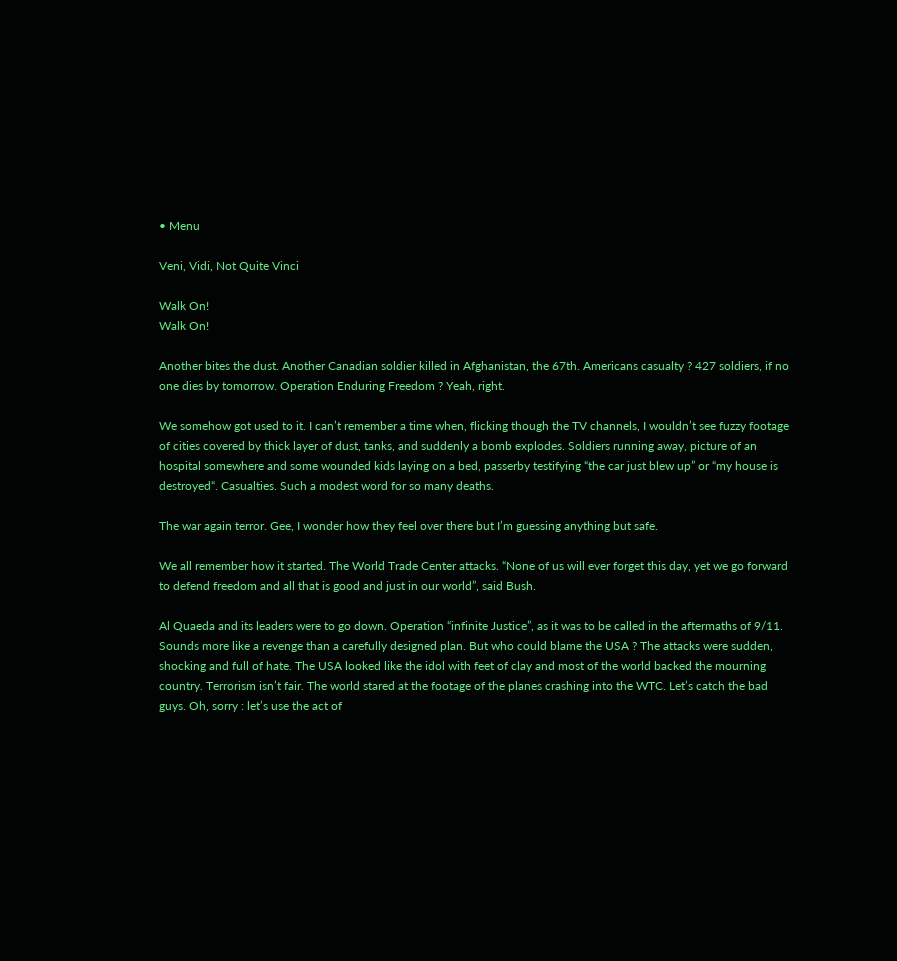• Menu

Veni, Vidi, Not Quite Vinci

Walk On!
Walk On!

Another bites the dust. Another Canadian soldier killed in Afghanistan, the 67th. Americans casualty ? 427 soldiers, if no one dies by tomorrow. Operation Enduring Freedom ? Yeah, right.

We somehow got used to it. I can’t remember a time when, flicking though the TV channels, I wouldn’t see fuzzy footage of cities covered by thick layer of dust, tanks, and suddenly a bomb explodes. Soldiers running away, picture of an hospital somewhere and some wounded kids laying on a bed, passerby testifying “the car just blew up” or “my house is destroyed“. Casualties. Such a modest word for so many deaths.

The war again terror. Gee, I wonder how they feel over there but I’m guessing anything but safe.

We all remember how it started. The World Trade Center attacks. “None of us will ever forget this day, yet we go forward to defend freedom and all that is good and just in our world”, said Bush.

Al Quaeda and its leaders were to go down. Operation “infinite Justice”, as it was to be called in the aftermaths of 9/11. Sounds more like a revenge than a carefully designed plan. But who could blame the USA ? The attacks were sudden, shocking and full of hate. The USA looked like the idol with feet of clay and most of the world backed the mourning country. Terrorism isn’t fair. The world stared at the footage of the planes crashing into the WTC. Let’s catch the bad guys. Oh, sorry : let’s use the act of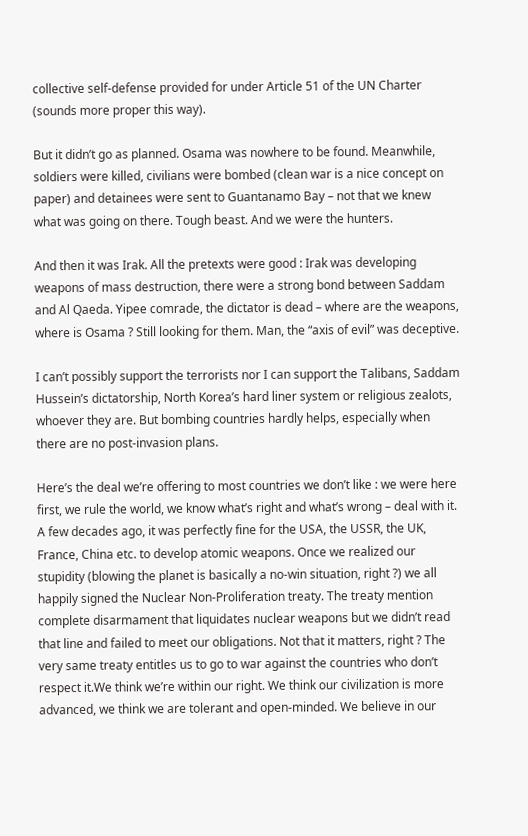collective self-defense provided for under Article 51 of the UN Charter (sounds more proper this way).

But it didn’t go as planned. Osama was nowhere to be found. Meanwhile, soldiers were killed, civilians were bombed (clean war is a nice concept on paper) and detainees were sent to Guantanamo Bay – not that we knew what was going on there. Tough beast. And we were the hunters.

And then it was Irak. All the pretexts were good : Irak was developing weapons of mass destruction, there were a strong bond between Saddam and Al Qaeda. Yipee comrade, the dictator is dead – where are the weapons, where is Osama ? Still looking for them. Man, the “axis of evil” was deceptive.

I can’t possibly support the terrorists nor I can support the Talibans, Saddam Hussein’s dictatorship, North Korea’s hard liner system or religious zealots, whoever they are. But bombing countries hardly helps, especially when there are no post-invasion plans.

Here’s the deal we’re offering to most countries we don’t like : we were here first, we rule the world, we know what’s right and what’s wrong – deal with it. A few decades ago, it was perfectly fine for the USA, the USSR, the UK, France, China etc. to develop atomic weapons. Once we realized our stupidity (blowing the planet is basically a no-win situation, right ?) we all happily signed the Nuclear Non-Proliferation treaty. The treaty mention complete disarmament that liquidates nuclear weapons but we didn’t read that line and failed to meet our obligations. Not that it matters, right ? The very same treaty entitles us to go to war against the countries who don’t respect it.We think we’re within our right. We think our civilization is more advanced, we think we are tolerant and open-minded. We believe in our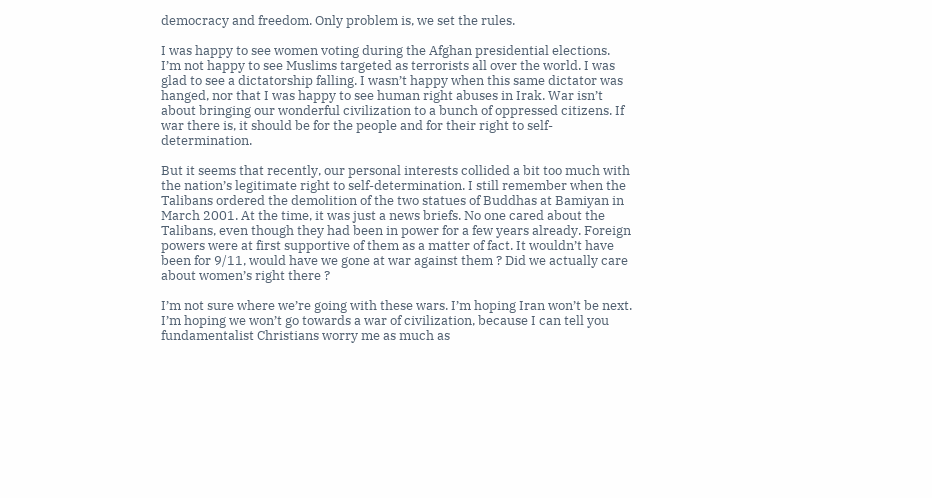democracy and freedom. Only problem is, we set the rules.

I was happy to see women voting during the Afghan presidential elections. I’m not happy to see Muslims targeted as terrorists all over the world. I was glad to see a dictatorship falling. I wasn’t happy when this same dictator was hanged, nor that I was happy to see human right abuses in Irak. War isn’t about bringing our wonderful civilization to a bunch of oppressed citizens. If war there is, it should be for the people and for their right to self-determination.

But it seems that recently, our personal interests collided a bit too much with the nation’s legitimate right to self-determination. I still remember when the Talibans ordered the demolition of the two statues of Buddhas at Bamiyan in March 2001. At the time, it was just a news briefs. No one cared about the Talibans, even though they had been in power for a few years already. Foreign powers were at first supportive of them as a matter of fact. It wouldn’t have been for 9/11, would have we gone at war against them ? Did we actually care about women’s right there ?

I’m not sure where we’re going with these wars. I’m hoping Iran won’t be next. I’m hoping we won’t go towards a war of civilization, because I can tell you fundamentalist Christians worry me as much as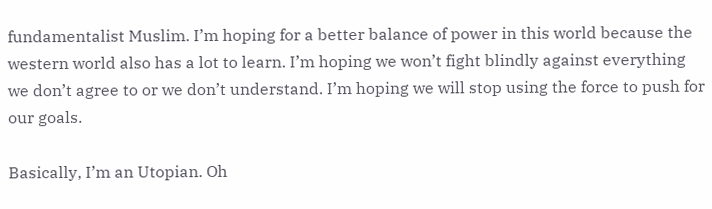fundamentalist Muslim. I’m hoping for a better balance of power in this world because the western world also has a lot to learn. I’m hoping we won’t fight blindly against everything we don’t agree to or we don’t understand. I’m hoping we will stop using the force to push for our goals.

Basically, I’m an Utopian. Oh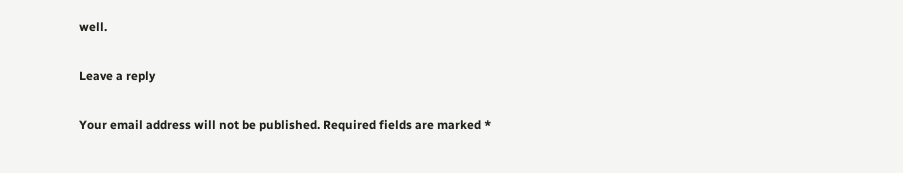well.

Leave a reply

Your email address will not be published. Required fields are marked *